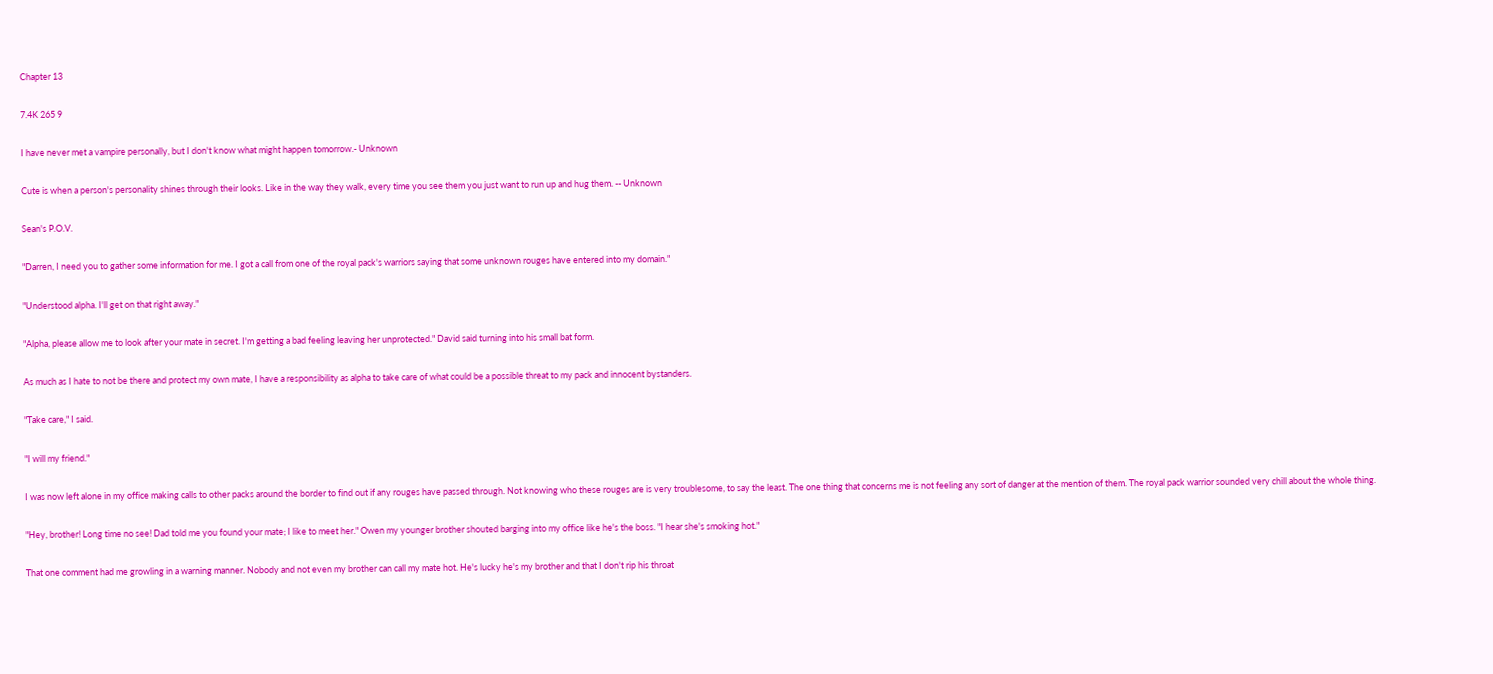Chapter 13

7.4K 265 9

I have never met a vampire personally, but I don't know what might happen tomorrow.- Unknown

Cute is when a person's personality shines through their looks. Like in the way they walk, every time you see them you just want to run up and hug them. -- Unknown

Sean's P.O.V.

"Darren, I need you to gather some information for me. I got a call from one of the royal pack's warriors saying that some unknown rouges have entered into my domain."

"Understood alpha. I'll get on that right away."

"Alpha, please allow me to look after your mate in secret. I'm getting a bad feeling leaving her unprotected." David said turning into his small bat form.

As much as I hate to not be there and protect my own mate, I have a responsibility as alpha to take care of what could be a possible threat to my pack and innocent bystanders.

"Take care," I said.

"I will my friend."

I was now left alone in my office making calls to other packs around the border to find out if any rouges have passed through. Not knowing who these rouges are is very troublesome, to say the least. The one thing that concerns me is not feeling any sort of danger at the mention of them. The royal pack warrior sounded very chill about the whole thing.

"Hey, brother! Long time no see! Dad told me you found your mate; I like to meet her." Owen my younger brother shouted barging into my office like he's the boss. "I hear she's smoking hot."

That one comment had me growling in a warning manner. Nobody and not even my brother can call my mate hot. He's lucky he's my brother and that I don't rip his throat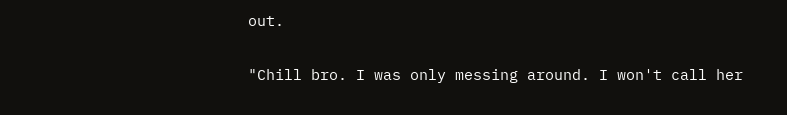out.

"Chill bro. I was only messing around. I won't call her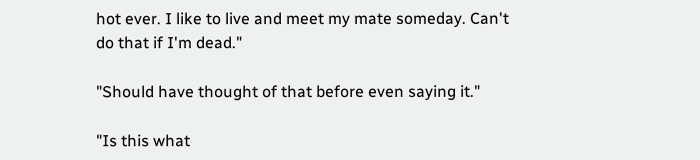hot ever. I like to live and meet my mate someday. Can't do that if I'm dead."

"Should have thought of that before even saying it."

"Is this what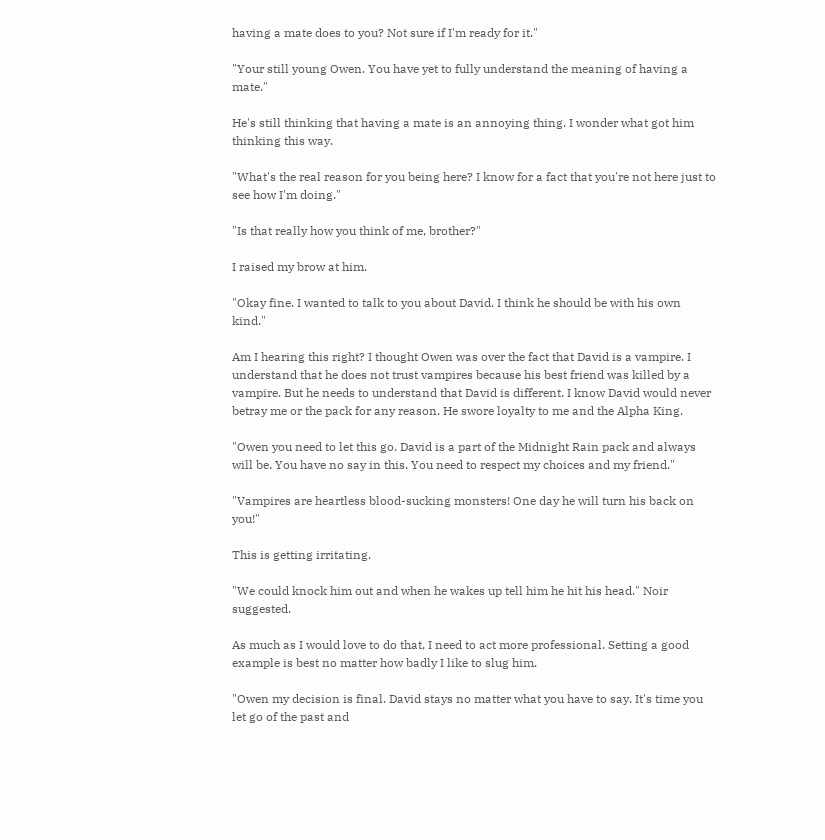having a mate does to you? Not sure if I'm ready for it."

"Your still young Owen. You have yet to fully understand the meaning of having a mate."

He's still thinking that having a mate is an annoying thing. I wonder what got him thinking this way.

"What's the real reason for you being here? I know for a fact that you're not here just to see how I'm doing."

"Is that really how you think of me, brother?"

I raised my brow at him.

"Okay fine. I wanted to talk to you about David. I think he should be with his own kind."

Am I hearing this right? I thought Owen was over the fact that David is a vampire. I understand that he does not trust vampires because his best friend was killed by a vampire. But he needs to understand that David is different. I know David would never betray me or the pack for any reason. He swore loyalty to me and the Alpha King.

"Owen you need to let this go. David is a part of the Midnight Rain pack and always will be. You have no say in this. You need to respect my choices and my friend."

"Vampires are heartless blood-sucking monsters! One day he will turn his back on you!"

This is getting irritating.

"We could knock him out and when he wakes up tell him he hit his head." Noir suggested.

As much as I would love to do that, I need to act more professional. Setting a good example is best no matter how badly I like to slug him.

"Owen my decision is final. David stays no matter what you have to say. It's time you let go of the past and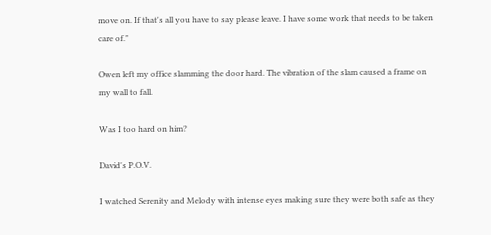move on. If that's all you have to say please leave. I have some work that needs to be taken care of."

Owen left my office slamming the door hard. The vibration of the slam caused a frame on my wall to fall.

Was I too hard on him?

David's P.O.V.

I watched Serenity and Melody with intense eyes making sure they were both safe as they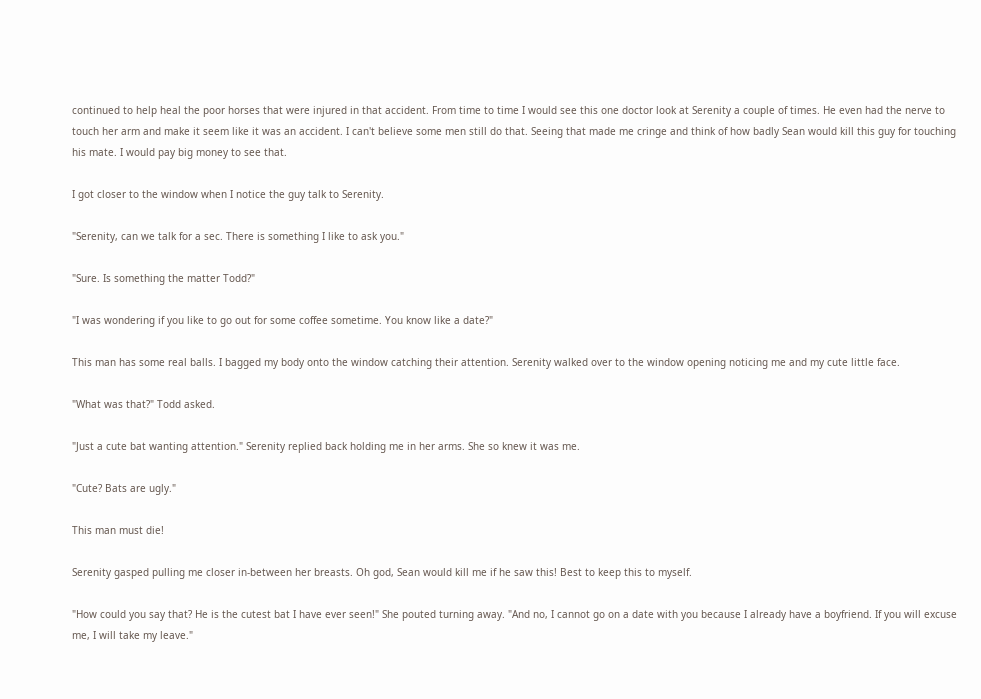continued to help heal the poor horses that were injured in that accident. From time to time I would see this one doctor look at Serenity a couple of times. He even had the nerve to touch her arm and make it seem like it was an accident. I can't believe some men still do that. Seeing that made me cringe and think of how badly Sean would kill this guy for touching his mate. I would pay big money to see that.

I got closer to the window when I notice the guy talk to Serenity.

"Serenity, can we talk for a sec. There is something I like to ask you."

"Sure. Is something the matter Todd?"

"I was wondering if you like to go out for some coffee sometime. You know like a date?"

This man has some real balls. I bagged my body onto the window catching their attention. Serenity walked over to the window opening noticing me and my cute little face.

"What was that?" Todd asked.

"Just a cute bat wanting attention." Serenity replied back holding me in her arms. She so knew it was me.

"Cute? Bats are ugly."

This man must die!

Serenity gasped pulling me closer in-between her breasts. Oh god, Sean would kill me if he saw this! Best to keep this to myself.

"How could you say that? He is the cutest bat I have ever seen!" She pouted turning away. "And no, I cannot go on a date with you because I already have a boyfriend. If you will excuse me, I will take my leave."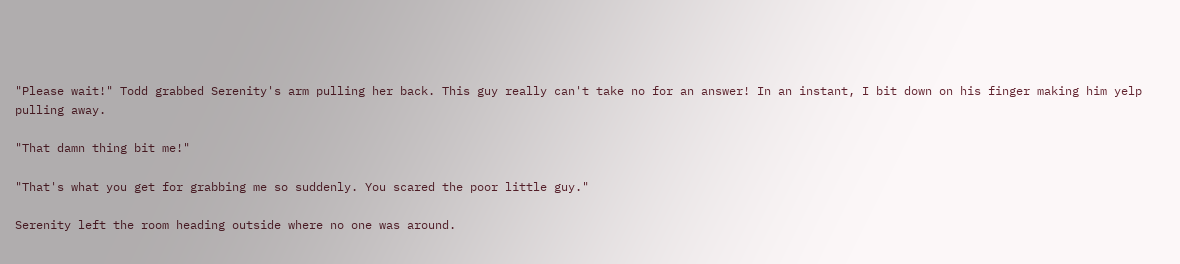"Please wait!" Todd grabbed Serenity's arm pulling her back. This guy really can't take no for an answer! In an instant, I bit down on his finger making him yelp pulling away.

"That damn thing bit me!"

"That's what you get for grabbing me so suddenly. You scared the poor little guy."

Serenity left the room heading outside where no one was around.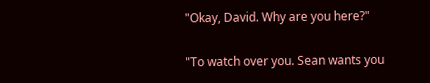"Okay, David. Why are you here?"

"To watch over you. Sean wants you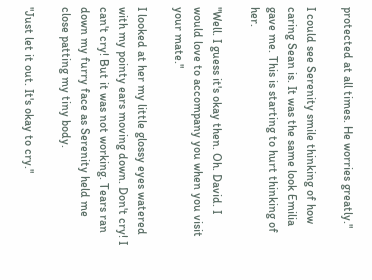protected at all times. He worries greatly."

I could see Serenity smile thinking of how caring Sean is. It was the same look Emilia gave me. This is starting to hurt thinking of her.

"Well. I guess it's okay then. Oh. David. I would love to accompany you when you visit your mate."

I looked at her my little glossy eyes watered with my pointy ears moving down. Don't cry! I can't cry! But it was not working. Tears ran down my furry face as Serenity held me close patting my tiny body.

"Just let it out. It's okay to cry."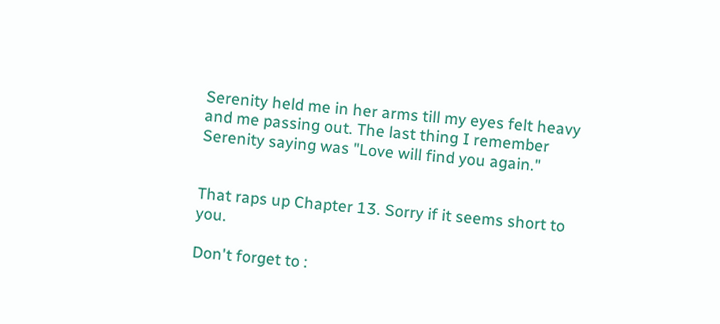Serenity held me in her arms till my eyes felt heavy and me passing out. The last thing I remember Serenity saying was "Love will find you again."


That raps up Chapter 13. Sorry if it seems short to you.

Don't forget to :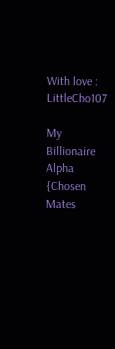With love : LittleCho107

My Billionaire Alpha {Chosen Mates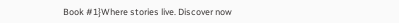Book #1}Where stories live. Discover now